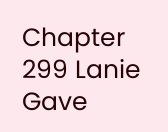Chapter 299 Lanie Gave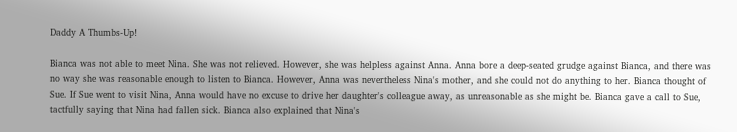Daddy A Thumbs-Up!

Bianca was not able to meet Nina. She was not relieved. However, she was helpless against Anna. Anna bore a deep-seated grudge against Bianca, and there was no way she was reasonable enough to listen to Bianca. However, Anna was nevertheless Nina's mother, and she could not do anything to her. Bianca thought of Sue. If Sue went to visit Nina, Anna would have no excuse to drive her daughter's colleague away, as unreasonable as she might be. Bianca gave a call to Sue, tactfully saying that Nina had fallen sick. Bianca also explained that Nina's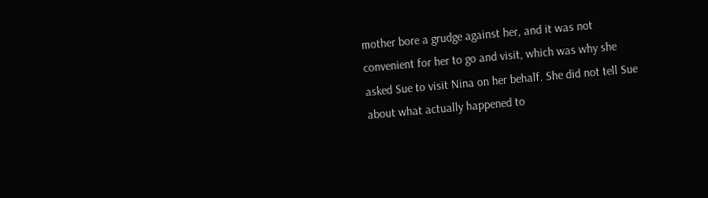mother bore a grudge against her, and it was not convenient for her to go and visit, which was why she asked Sue to visit Nina on her behalf. She did not tell Sue about what actually happened to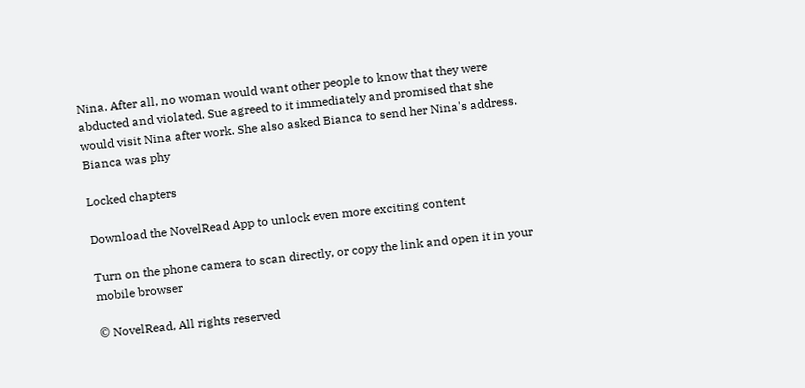Nina. After all, no woman would want other people to know that they were abducted and violated. Sue agreed to it immediately and promised that she would visit Nina after work. She also asked Bianca to send her Nina's address. Bianca was phy

Locked chapters

Download the NovelRead App to unlock even more exciting content

Turn on the phone camera to scan directly, or copy the link and open it in your mobile browser

© NovelRead, All rights reserved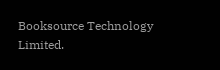Booksource Technology Limited.